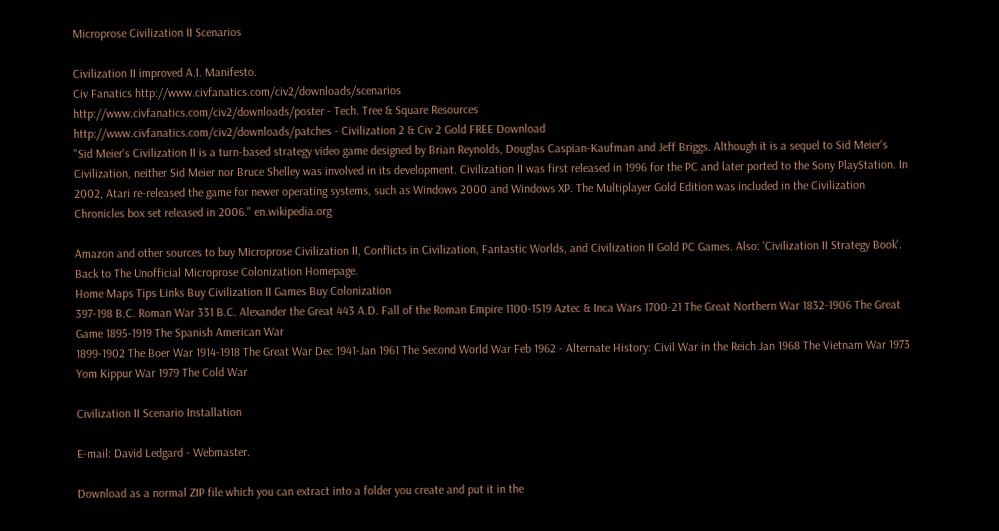Microprose Civilization II Scenarios

Civilization II improved A.I. Manifesto.
Civ Fanatics http://www.civfanatics.com/civ2/downloads/scenarios
http://www.civfanatics.com/civ2/downloads/poster - Tech. Tree & Square Resources
http://www.civfanatics.com/civ2/downloads/patches - Civilization 2 & Civ 2 Gold FREE Download
"Sid Meier's Civilization II is a turn-based strategy video game designed by Brian Reynolds, Douglas Caspian-Kaufman and Jeff Briggs. Although it is a sequel to Sid Meier's Civilization, neither Sid Meier nor Bruce Shelley was involved in its development. Civilization II was first released in 1996 for the PC and later ported to the Sony PlayStation. In 2002, Atari re-released the game for newer operating systems, such as Windows 2000 and Windows XP. The Multiplayer Gold Edition was included in the Civilization Chronicles box set released in 2006." en.wikipedia.org

Amazon and other sources to buy Microprose Civilization II, Conflicts in Civilization, Fantastic Worlds, and Civilization II Gold PC Games. Also: 'Civilization II Strategy Book'. Back to The Unofficial Microprose Colonization Homepage.
Home Maps Tips Links Buy Civilization II Games Buy Colonization
397-198 B.C. Roman War 331 B.C. Alexander the Great 443 A.D. Fall of the Roman Empire 1100-1519 Aztec & Inca Wars 1700-21 The Great Northern War 1832-1906 The Great Game 1895-1919 The Spanish American War
1899-1902 The Boer War 1914-1918 The Great War Dec 1941-Jan 1961 The Second World War Feb 1962 - Alternate History: Civil War in the Reich Jan 1968 The Vietnam War 1973 Yom Kippur War 1979 The Cold War

Civilization II Scenario Installation

E-mail: David Ledgard - Webmaster.

Download as a normal ZIP file which you can extract into a folder you create and put it in the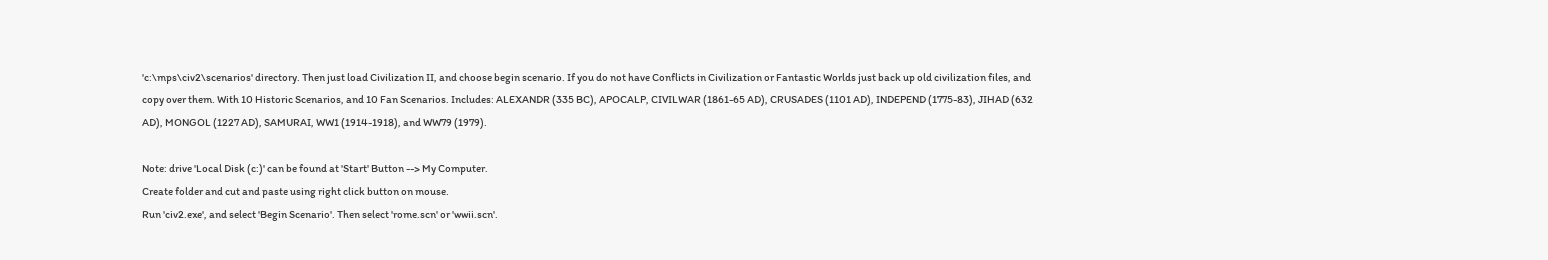'c:\mps\civ2\scenarios' directory. Then just load Civilization II, and choose begin scenario. If you do not have Conflicts in Civilization or Fantastic Worlds just back up old civilization files, and copy over them. With 10 Historic Scenarios, and 10 Fan Scenarios. Includes: ALEXANDR (335 BC), APOCALP, CIVILWAR (1861-65 AD), CRUSADES (1101 AD), INDEPEND (1775-83), JIHAD (632 AD), MONGOL (1227 AD), SAMURAI, WW1 (1914-1918), and WW79 (1979).

Note: drive 'Local Disk (c:)' can be found at 'Start' Button --> My Computer.
Create folder and cut and paste using right click button on mouse.
Run 'civ2.exe', and select 'Begin Scenario'. Then select 'rome.scn' or 'wwii.scn'.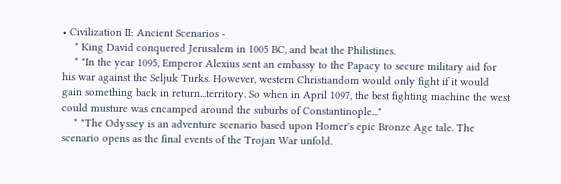• Civilization II: Ancient Scenarios -
    * King David conquered Jerusalem in 1005 BC, and beat the Philistines.
    * "In the year 1095, Emperor Alexius sent an embassy to the Papacy to secure military aid for his war against the Seljuk Turks. However, western Christiandom would only fight if it would gain something back in return...territory. So when in April 1097, the best fighting machine the west could musture was encamped around the suburbs of Constantinople..."
    * "The Odyssey is an adventure scenario based upon Homer's epic Bronze Age tale. The scenario opens as the final events of the Trojan War unfold.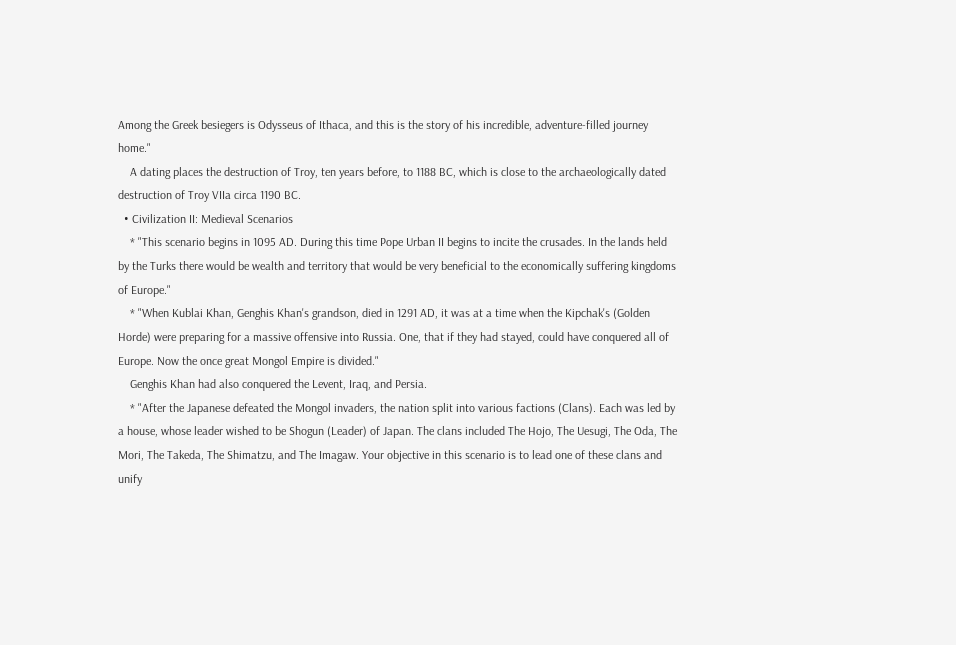Among the Greek besiegers is Odysseus of Ithaca, and this is the story of his incredible, adventure-filled journey home."
    A dating places the destruction of Troy, ten years before, to 1188 BC, which is close to the archaeologically dated destruction of Troy VIIa circa 1190 BC.
  • Civilization II: Medieval Scenarios
    * "This scenario begins in 1095 AD. During this time Pope Urban II begins to incite the crusades. In the lands held by the Turks there would be wealth and territory that would be very beneficial to the economically suffering kingdoms of Europe."
    * "When Kublai Khan, Genghis Khan's grandson, died in 1291 AD, it was at a time when the Kipchak's (Golden Horde) were preparing for a massive offensive into Russia. One, that if they had stayed, could have conquered all of Europe. Now the once great Mongol Empire is divided."
    Genghis Khan had also conquered the Levent, Iraq, and Persia.
    * "After the Japanese defeated the Mongol invaders, the nation split into various factions (Clans). Each was led by a house, whose leader wished to be Shogun (Leader) of Japan. The clans included The Hojo, The Uesugi, The Oda, The Mori, The Takeda, The Shimatzu, and The Imagaw. Your objective in this scenario is to lead one of these clans and unify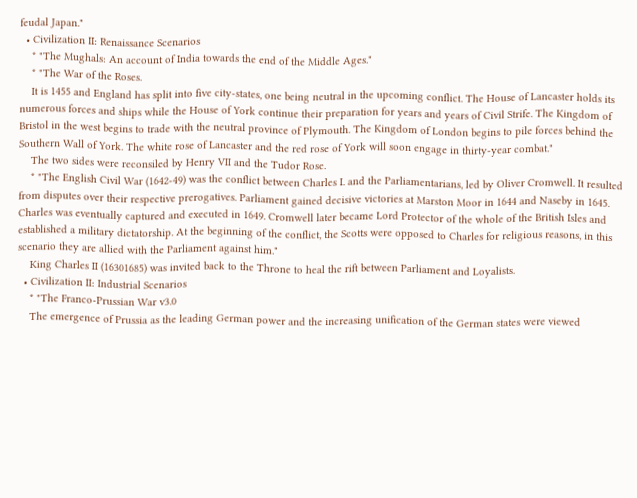feudal Japan."
  • Civilization II: Renaissance Scenarios
    * "The Mughals: An account of India towards the end of the Middle Ages."
    * "The War of the Roses.
    It is 1455 and England has split into five city-states, one being neutral in the upcoming conflict. The House of Lancaster holds its numerous forces and ships while the House of York continue their preparation for years and years of Civil Strife. The Kingdom of Bristol in the west begins to trade with the neutral province of Plymouth. The Kingdom of London begins to pile forces behind the Southern Wall of York. The white rose of Lancaster and the red rose of York will soon engage in thirty-year combat."
    The two sides were reconsiled by Henry VII and the Tudor Rose.
    * "The English Civil War (1642-49) was the conflict between Charles I. and the Parliamentarians, led by Oliver Cromwell. It resulted from disputes over their respective prerogatives. Parliament gained decisive victories at Marston Moor in 1644 and Naseby in 1645. Charles was eventually captured and executed in 1649. Cromwell later became Lord Protector of the whole of the British Isles and established a military dictatorship. At the beginning of the conflict, the Scotts were opposed to Charles for religious reasons, in this scenario they are allied with the Parliament against him."
    King Charles II (16301685) was invited back to the Throne to heal the rift between Parliament and Loyalists.
  • Civilization II: Industrial Scenarios
    * "The Franco-Prussian War v3.0
    The emergence of Prussia as the leading German power and the increasing unification of the German states were viewed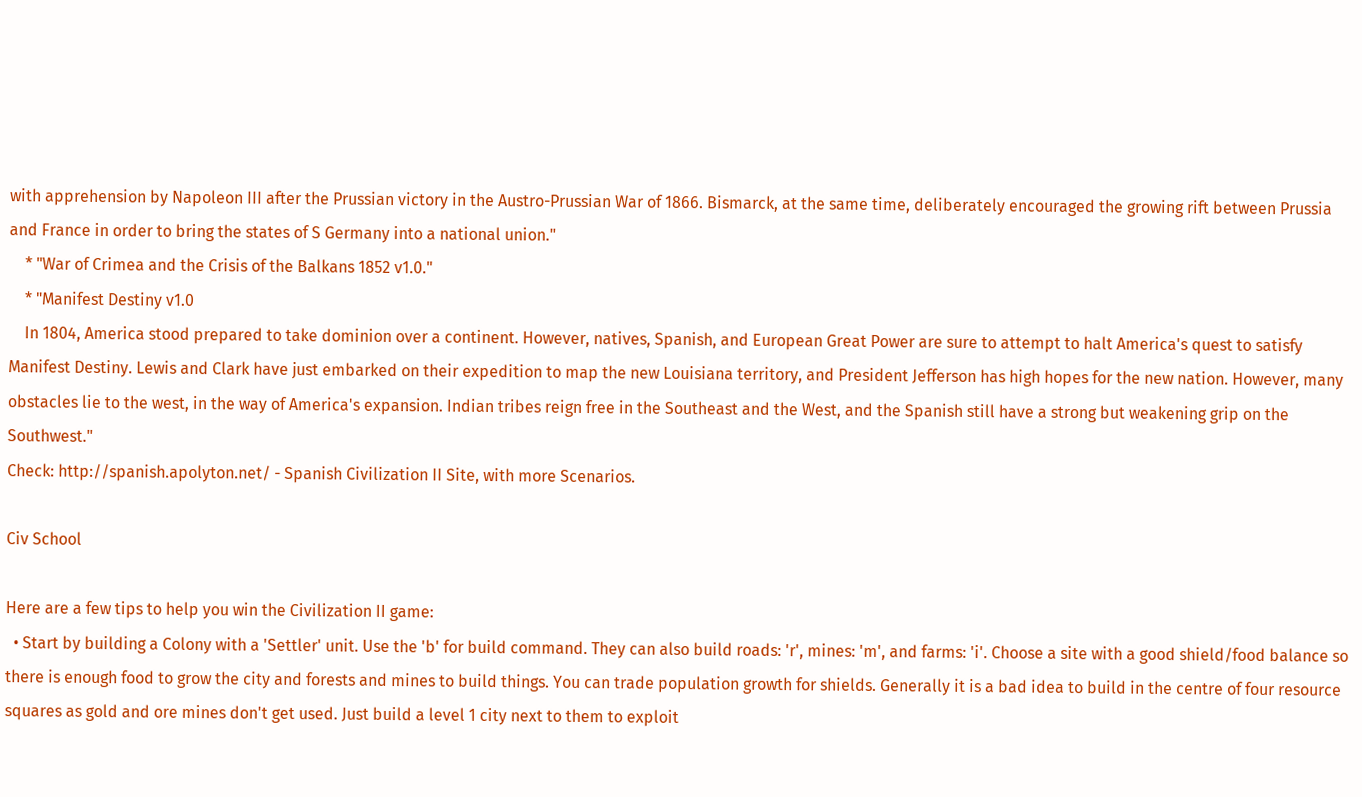with apprehension by Napoleon III after the Prussian victory in the Austro-Prussian War of 1866. Bismarck, at the same time, deliberately encouraged the growing rift between Prussia and France in order to bring the states of S Germany into a national union."
    * "War of Crimea and the Crisis of the Balkans 1852 v1.0."
    * "Manifest Destiny v1.0
    In 1804, America stood prepared to take dominion over a continent. However, natives, Spanish, and European Great Power are sure to attempt to halt America's quest to satisfy Manifest Destiny. Lewis and Clark have just embarked on their expedition to map the new Louisiana territory, and President Jefferson has high hopes for the new nation. However, many obstacles lie to the west, in the way of America's expansion. Indian tribes reign free in the Southeast and the West, and the Spanish still have a strong but weakening grip on the Southwest."
Check: http://spanish.apolyton.net/ - Spanish Civilization II Site, with more Scenarios.

Civ School

Here are a few tips to help you win the Civilization II game:
  • Start by building a Colony with a 'Settler' unit. Use the 'b' for build command. They can also build roads: 'r', mines: 'm', and farms: 'i'. Choose a site with a good shield/food balance so there is enough food to grow the city and forests and mines to build things. You can trade population growth for shields. Generally it is a bad idea to build in the centre of four resource squares as gold and ore mines don't get used. Just build a level 1 city next to them to exploit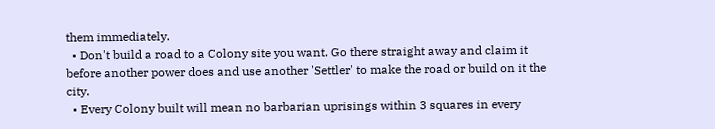them immediately.
  • Don't build a road to a Colony site you want. Go there straight away and claim it before another power does and use another 'Settler' to make the road or build on it the city.
  • Every Colony built will mean no barbarian uprisings within 3 squares in every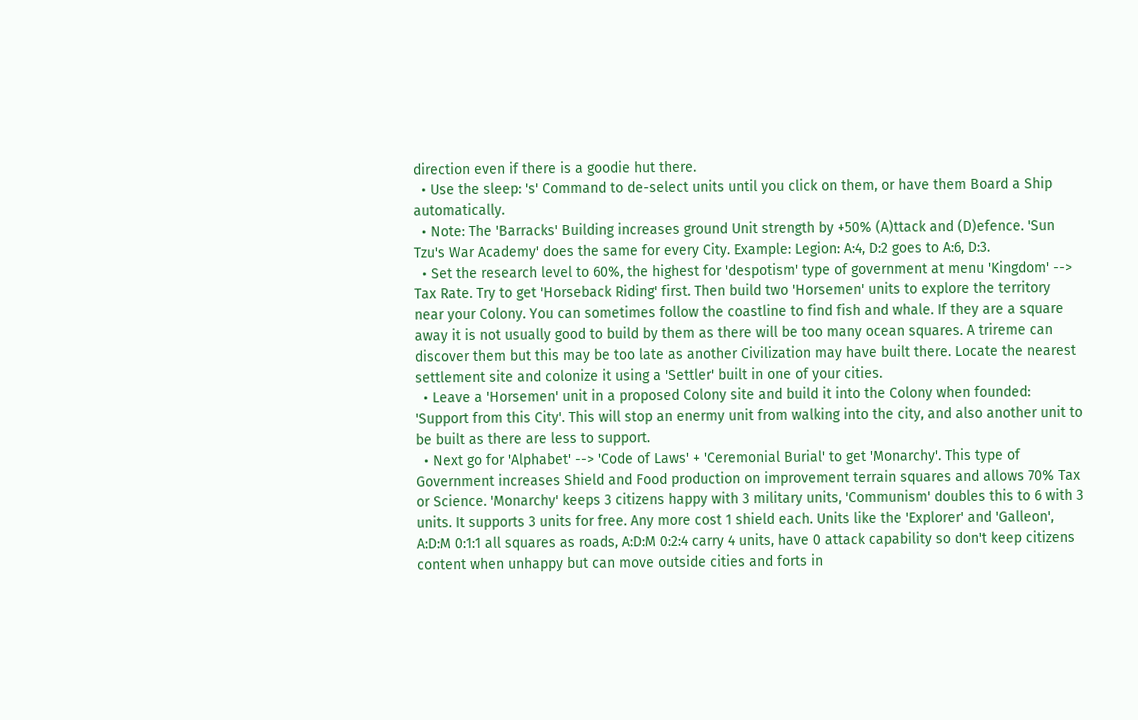direction even if there is a goodie hut there.
  • Use the sleep: 's' Command to de-select units until you click on them, or have them Board a Ship automatically.
  • Note: The 'Barracks' Building increases ground Unit strength by +50% (A)ttack and (D)efence. 'Sun Tzu's War Academy' does the same for every City. Example: Legion: A:4, D:2 goes to A:6, D:3.
  • Set the research level to 60%, the highest for 'despotism' type of government at menu 'Kingdom' --> Tax Rate. Try to get 'Horseback Riding' first. Then build two 'Horsemen' units to explore the territory near your Colony. You can sometimes follow the coastline to find fish and whale. If they are a square away it is not usually good to build by them as there will be too many ocean squares. A trireme can discover them but this may be too late as another Civilization may have built there. Locate the nearest settlement site and colonize it using a 'Settler' built in one of your cities.
  • Leave a 'Horsemen' unit in a proposed Colony site and build it into the Colony when founded: 'Support from this City'. This will stop an enermy unit from walking into the city, and also another unit to be built as there are less to support.
  • Next go for 'Alphabet' --> 'Code of Laws' + 'Ceremonial Burial' to get 'Monarchy'. This type of Government increases Shield and Food production on improvement terrain squares and allows 70% Tax or Science. 'Monarchy' keeps 3 citizens happy with 3 military units, 'Communism' doubles this to 6 with 3 units. It supports 3 units for free. Any more cost 1 shield each. Units like the 'Explorer' and 'Galleon', A:D:M 0:1:1 all squares as roads, A:D:M 0:2:4 carry 4 units, have 0 attack capability so don't keep citizens content when unhappy but can move outside cities and forts in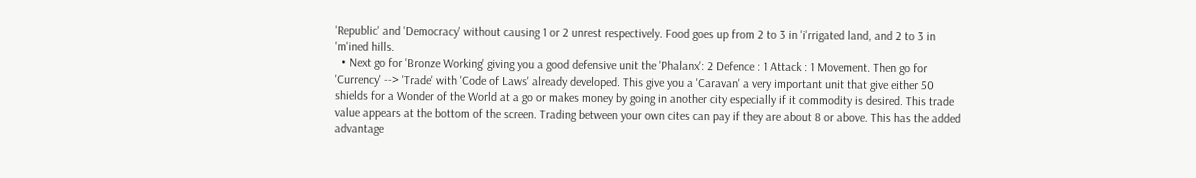'Republic' and 'Democracy' without causing 1 or 2 unrest respectively. Food goes up from 2 to 3 in 'i'rrigated land, and 2 to 3 in 'm'ined hills.
  • Next go for 'Bronze Working' giving you a good defensive unit the 'Phalanx': 2 Defence : 1 Attack : 1 Movement. Then go for 'Currency' --> 'Trade' with 'Code of Laws' already developed. This give you a 'Caravan' a very important unit that give either 50 shields for a Wonder of the World at a go or makes money by going in another city especially if it commodity is desired. This trade value appears at the bottom of the screen. Trading between your own cites can pay if they are about 8 or above. This has the added advantage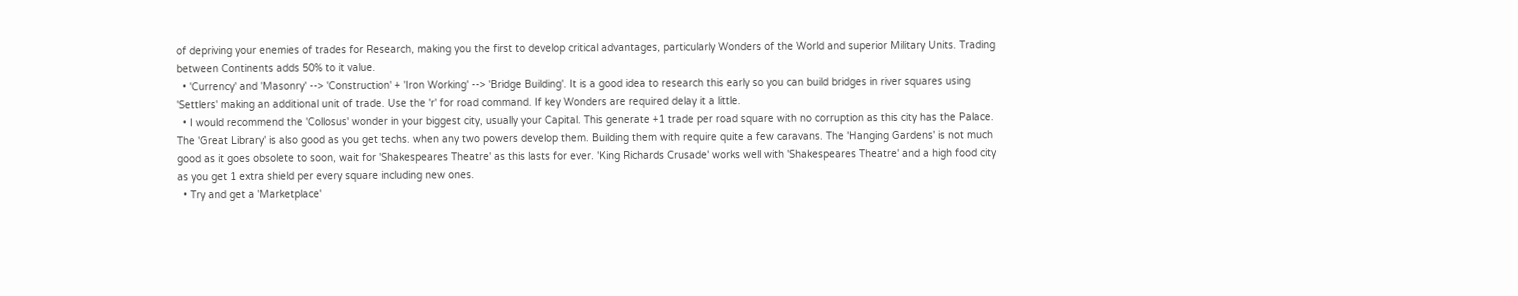of depriving your enemies of trades for Research, making you the first to develop critical advantages, particularly Wonders of the World and superior Military Units. Trading between Continents adds 50% to it value.
  • 'Currency' and 'Masonry' --> 'Construction' + 'Iron Working' --> 'Bridge Building'. It is a good idea to research this early so you can build bridges in river squares using 'Settlers' making an additional unit of trade. Use the 'r' for road command. If key Wonders are required delay it a little.
  • I would recommend the 'Collosus' wonder in your biggest city, usually your Capital. This generate +1 trade per road square with no corruption as this city has the Palace. The 'Great Library' is also good as you get techs. when any two powers develop them. Building them with require quite a few caravans. The 'Hanging Gardens' is not much good as it goes obsolete to soon, wait for 'Shakespeares Theatre' as this lasts for ever. 'King Richards Crusade' works well with 'Shakespeares Theatre' and a high food city as you get 1 extra shield per every square including new ones.
  • Try and get a 'Marketplace'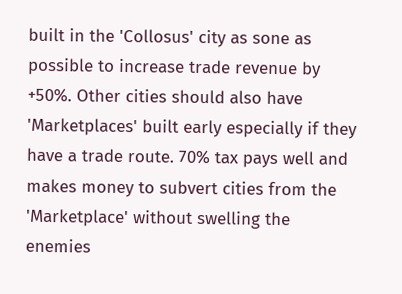built in the 'Collosus' city as sone as possible to increase trade revenue by +50%. Other cities should also have 'Marketplaces' built early especially if they have a trade route. 70% tax pays well and makes money to subvert cities from the 'Marketplace' without swelling the enemies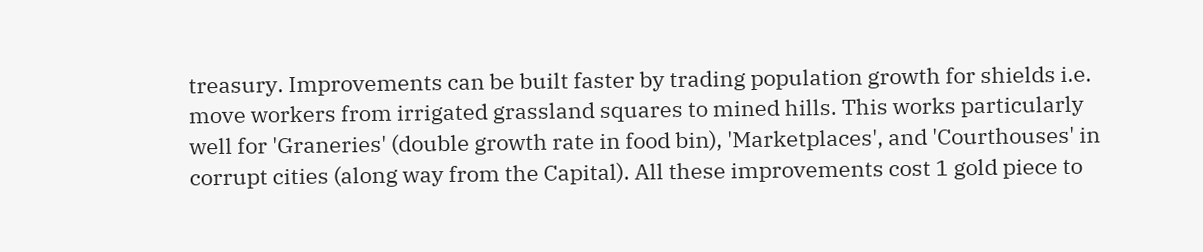treasury. Improvements can be built faster by trading population growth for shields i.e. move workers from irrigated grassland squares to mined hills. This works particularly well for 'Graneries' (double growth rate in food bin), 'Marketplaces', and 'Courthouses' in corrupt cities (along way from the Capital). All these improvements cost 1 gold piece to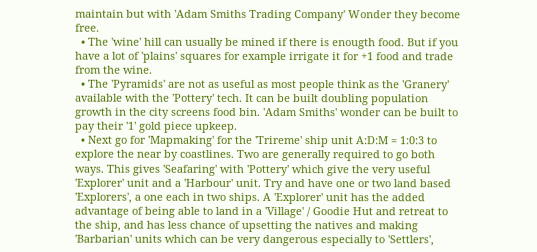maintain but with 'Adam Smiths Trading Company' Wonder they become free.
  • The 'wine' hill can usually be mined if there is enougth food. But if you have a lot of 'plains' squares for example irrigate it for +1 food and trade from the wine.
  • The 'Pyramids' are not as useful as most people think as the 'Granery' available with the 'Pottery' tech. It can be built doubling population growth in the city screens food bin. 'Adam Smiths' wonder can be built to pay their '1' gold piece upkeep.
  • Next go for 'Mapmaking' for the 'Trireme' ship unit A:D:M = 1:0:3 to explore the near by coastlines. Two are generally required to go both ways. This gives 'Seafaring' with 'Pottery' which give the very useful 'Explorer' unit and a 'Harbour' unit. Try and have one or two land based 'Explorers', a one each in two ships. A 'Explorer' unit has the added advantage of being able to land in a 'Village' / Goodie Hut and retreat to the ship, and has less chance of upsetting the natives and making 'Barbarian' units which can be very dangerous especially to 'Settlers',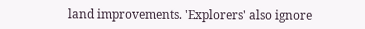land improvements. 'Explorers' also ignore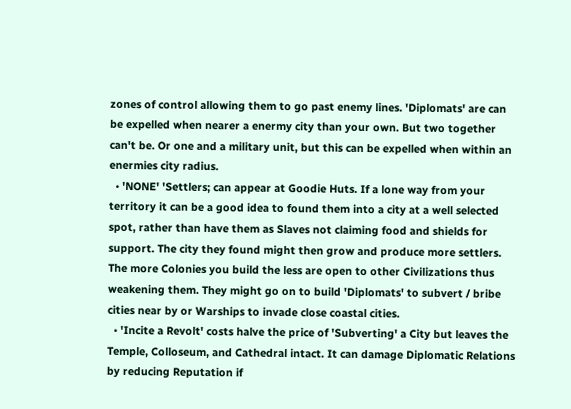zones of control allowing them to go past enemy lines. 'Diplomats' are can be expelled when nearer a enermy city than your own. But two together can't be. Or one and a military unit, but this can be expelled when within an enermies city radius.
  • 'NONE' 'Settlers; can appear at Goodie Huts. If a lone way from your territory it can be a good idea to found them into a city at a well selected spot, rather than have them as Slaves not claiming food and shields for support. The city they found might then grow and produce more settlers. The more Colonies you build the less are open to other Civilizations thus weakening them. They might go on to build 'Diplomats' to subvert / bribe cities near by or Warships to invade close coastal cities.
  • 'Incite a Revolt' costs halve the price of 'Subverting' a City but leaves the Temple, Colloseum, and Cathedral intact. It can damage Diplomatic Relations by reducing Reputation if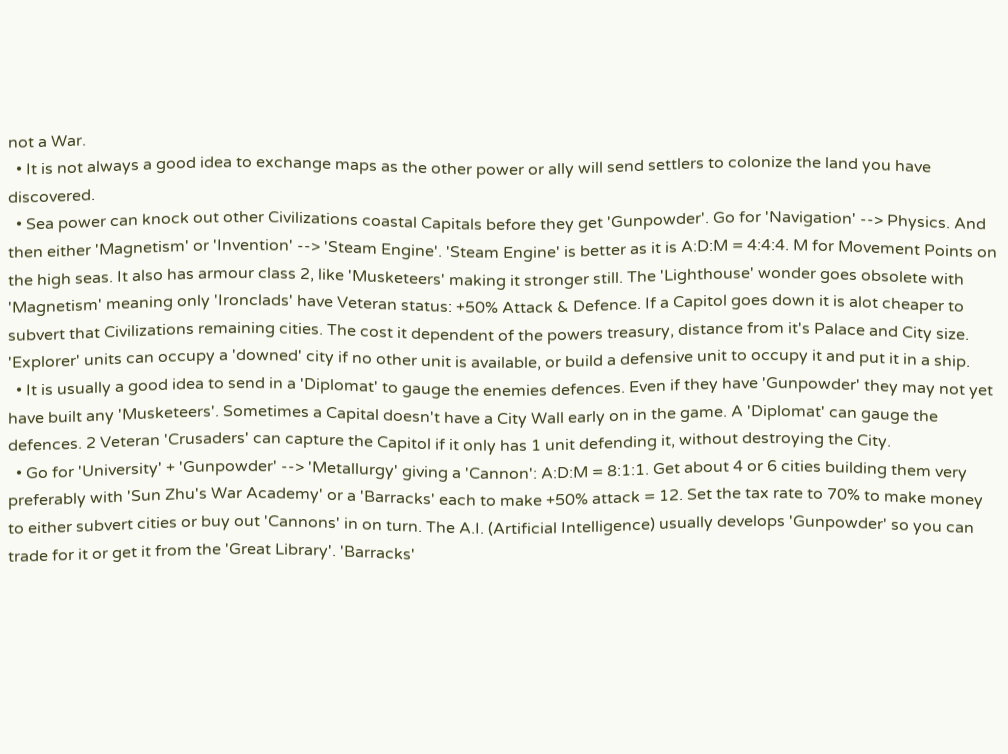not a War.
  • It is not always a good idea to exchange maps as the other power or ally will send settlers to colonize the land you have discovered.
  • Sea power can knock out other Civilizations coastal Capitals before they get 'Gunpowder'. Go for 'Navigation' --> Physics. And then either 'Magnetism' or 'Invention' --> 'Steam Engine'. 'Steam Engine' is better as it is A:D:M = 4:4:4. M for Movement Points on the high seas. It also has armour class 2, like 'Musketeers' making it stronger still. The 'Lighthouse' wonder goes obsolete with 'Magnetism' meaning only 'Ironclads' have Veteran status: +50% Attack & Defence. If a Capitol goes down it is alot cheaper to subvert that Civilizations remaining cities. The cost it dependent of the powers treasury, distance from it's Palace and City size. 'Explorer' units can occupy a 'downed' city if no other unit is available, or build a defensive unit to occupy it and put it in a ship.
  • It is usually a good idea to send in a 'Diplomat' to gauge the enemies defences. Even if they have 'Gunpowder' they may not yet have built any 'Musketeers'. Sometimes a Capital doesn't have a City Wall early on in the game. A 'Diplomat' can gauge the defences. 2 Veteran 'Crusaders' can capture the Capitol if it only has 1 unit defending it, without destroying the City.
  • Go for 'University' + 'Gunpowder' --> 'Metallurgy' giving a 'Cannon': A:D:M = 8:1:1. Get about 4 or 6 cities building them very preferably with 'Sun Zhu's War Academy' or a 'Barracks' each to make +50% attack = 12. Set the tax rate to 70% to make money to either subvert cities or buy out 'Cannons' in on turn. The A.I. (Artificial Intelligence) usually develops 'Gunpowder' so you can trade for it or get it from the 'Great Library'. 'Barracks'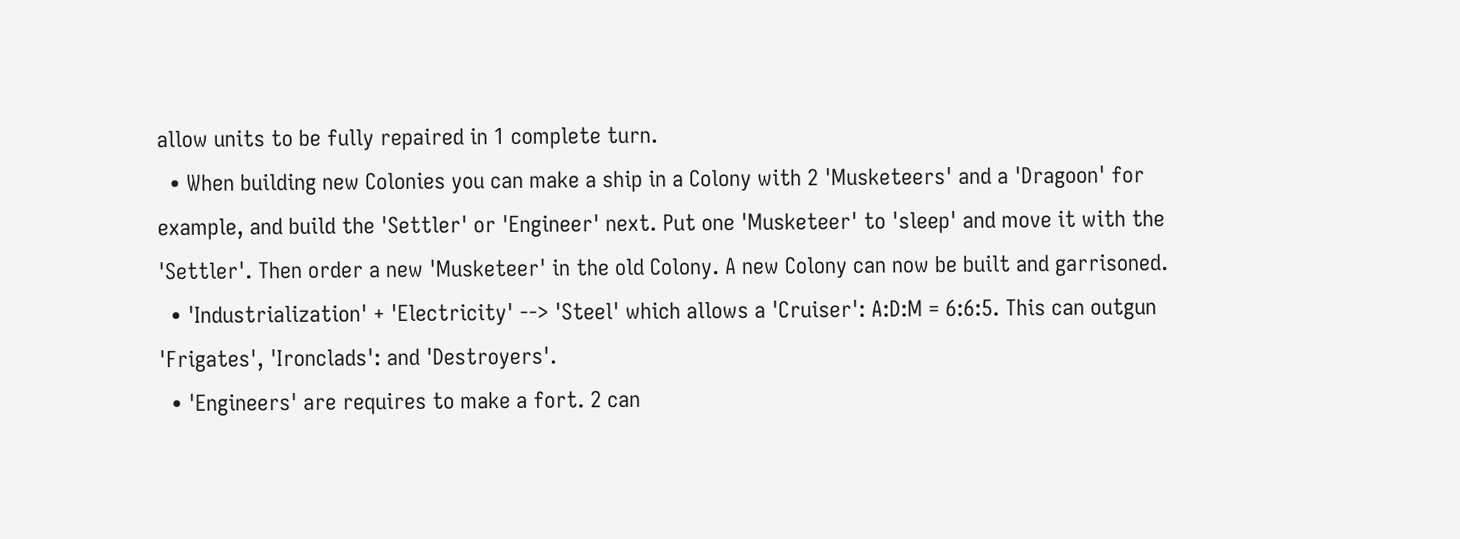allow units to be fully repaired in 1 complete turn.
  • When building new Colonies you can make a ship in a Colony with 2 'Musketeers' and a 'Dragoon' for example, and build the 'Settler' or 'Engineer' next. Put one 'Musketeer' to 'sleep' and move it with the 'Settler'. Then order a new 'Musketeer' in the old Colony. A new Colony can now be built and garrisoned.
  • 'Industrialization' + 'Electricity' --> 'Steel' which allows a 'Cruiser': A:D:M = 6:6:5. This can outgun 'Frigates', 'Ironclads': and 'Destroyers'.
  • 'Engineers' are requires to make a fort. 2 can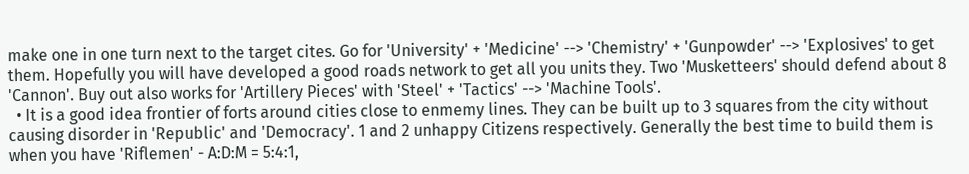make one in one turn next to the target cites. Go for 'University' + 'Medicine' --> 'Chemistry' + 'Gunpowder' --> 'Explosives' to get them. Hopefully you will have developed a good roads network to get all you units they. Two 'Musketteers' should defend about 8 'Cannon'. Buy out also works for 'Artillery Pieces' with 'Steel' + 'Tactics' --> 'Machine Tools'.
  • It is a good idea frontier of forts around cities close to enmemy lines. They can be built up to 3 squares from the city without causing disorder in 'Republic' and 'Democracy'. 1 and 2 unhappy Citizens respectively. Generally the best time to build them is when you have 'Riflemen' - A:D:M = 5:4:1,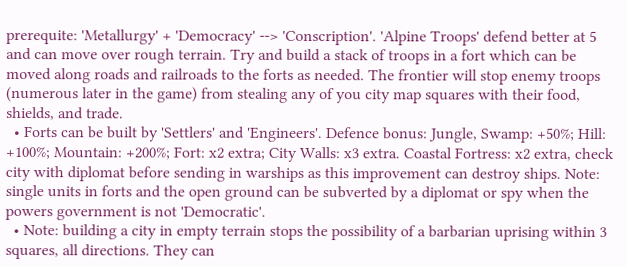prerequite: 'Metallurgy' + 'Democracy' --> 'Conscription'. 'Alpine Troops' defend better at 5 and can move over rough terrain. Try and build a stack of troops in a fort which can be moved along roads and railroads to the forts as needed. The frontier will stop enemy troops (numerous later in the game) from stealing any of you city map squares with their food, shields, and trade.
  • Forts can be built by 'Settlers' and 'Engineers'. Defence bonus: Jungle, Swamp: +50%; Hill: +100%; Mountain: +200%; Fort: x2 extra; City Walls: x3 extra. Coastal Fortress: x2 extra, check city with diplomat before sending in warships as this improvement can destroy ships. Note: single units in forts and the open ground can be subverted by a diplomat or spy when the powers government is not 'Democratic'.
  • Note: building a city in empty terrain stops the possibility of a barbarian uprising within 3 squares, all directions. They can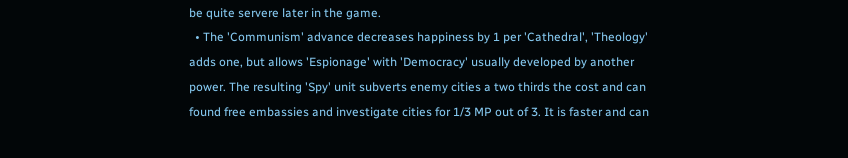be quite servere later in the game.
  • The 'Communism' advance decreases happiness by 1 per 'Cathedral', 'Theology' adds one, but allows 'Espionage' with 'Democracy' usually developed by another power. The resulting 'Spy' unit subverts enemy cities a two thirds the cost and can found free embassies and investigate cities for 1/3 MP out of 3. It is faster and can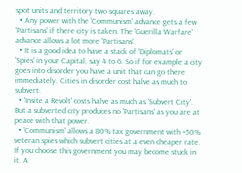spot units and territory two squares away.
  • Any power with the 'Communism' advance gets a few 'Partisans' if there city is taken. The 'Guerilla Warfare' advance allows a lot more 'Partisans'.
  • It is a good idea to have a stack of 'Diplomats' or 'Spies' in your Capital, say 4 to 6. So if for example a city goes into disorder you have a unit that can go there immediately. Cities in disorder cost halve as much to subvert.
  • 'Insite a Revolt' costs halve as much as 'Subvert City'. But a subverted city produces no 'Partisans' as you are at peace with that power.
  • 'Communism' allows a 80% tax government with +50% veteran spies which subvert cities at a even cheaper rate. If you choose this government you may become stuck in it. A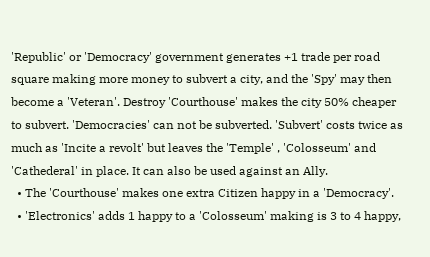'Republic' or 'Democracy' government generates +1 trade per road square making more money to subvert a city, and the 'Spy' may then become a 'Veteran'. Destroy 'Courthouse' makes the city 50% cheaper to subvert. 'Democracies' can not be subverted. 'Subvert' costs twice as much as 'Incite a revolt' but leaves the 'Temple' , 'Colosseum' and 'Cathederal' in place. It can also be used against an Ally.
  • The 'Courthouse' makes one extra Citizen happy in a 'Democracy'.
  • 'Electronics' adds 1 happy to a 'Colosseum' making is 3 to 4 happy,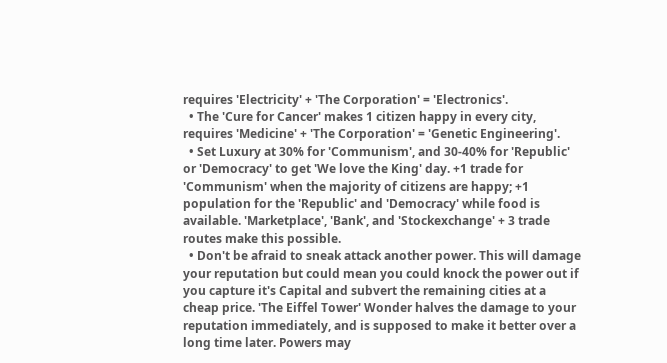requires 'Electricity' + 'The Corporation' = 'Electronics'.
  • The 'Cure for Cancer' makes 1 citizen happy in every city, requires 'Medicine' + 'The Corporation' = 'Genetic Engineering'.
  • Set Luxury at 30% for 'Communism', and 30-40% for 'Republic' or 'Democracy' to get 'We love the King' day. +1 trade for 'Communism' when the majority of citizens are happy; +1 population for the 'Republic' and 'Democracy' while food is available. 'Marketplace', 'Bank', and 'Stockexchange' + 3 trade routes make this possible.
  • Don't be afraid to sneak attack another power. This will damage your reputation but could mean you could knock the power out if you capture it's Capital and subvert the remaining cities at a cheap price. 'The Eiffel Tower' Wonder halves the damage to your reputation immediately, and is supposed to make it better over a long time later. Powers may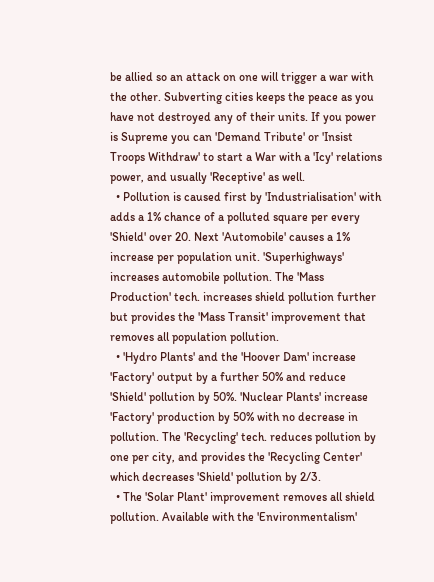be allied so an attack on one will trigger a war with the other. Subverting cities keeps the peace as you have not destroyed any of their units. If you power is Supreme you can 'Demand Tribute' or 'Insist Troops Withdraw' to start a War with a 'Icy' relations power, and usually 'Receptive' as well.
  • Pollution is caused first by 'Industrialisation' with adds a 1% chance of a polluted square per every 'Shield' over 20. Next 'Automobile' causes a 1% increase per population unit. 'Superhighways' increases automobile pollution. The 'Mass Production' tech. increases shield pollution further but provides the 'Mass Transit' improvement that removes all population pollution.
  • 'Hydro Plants' and the 'Hoover Dam' increase 'Factory' output by a further 50% and reduce 'Shield' pollution by 50%. 'Nuclear Plants' increase 'Factory' production by 50% with no decrease in pollution. The 'Recycling' tech. reduces pollution by one per city, and provides the 'Recycling Center' which decreases 'Shield' pollution by 2/3.
  • The 'Solar Plant' improvement removes all shield pollution. Available with the 'Environmentalism'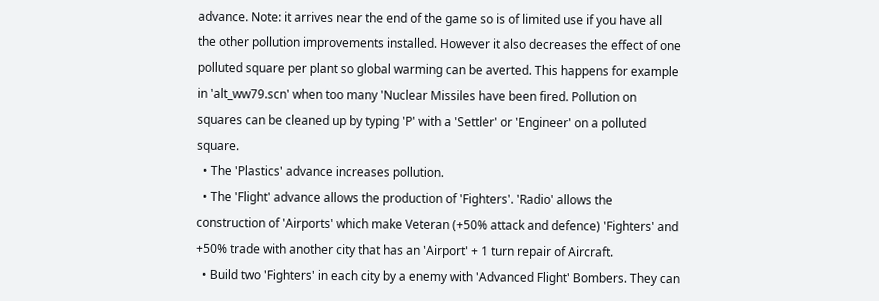advance. Note: it arrives near the end of the game so is of limited use if you have all the other pollution improvements installed. However it also decreases the effect of one polluted square per plant so global warming can be averted. This happens for example in 'alt_ww79.scn' when too many 'Nuclear Missiles have been fired. Pollution on squares can be cleaned up by typing 'P' with a 'Settler' or 'Engineer' on a polluted square.
  • The 'Plastics' advance increases pollution.
  • The 'Flight' advance allows the production of 'Fighters'. 'Radio' allows the construction of 'Airports' which make Veteran (+50% attack and defence) 'Fighters' and +50% trade with another city that has an 'Airport' + 1 turn repair of Aircraft.
  • Build two 'Fighters' in each city by a enemy with 'Advanced Flight' Bombers. They can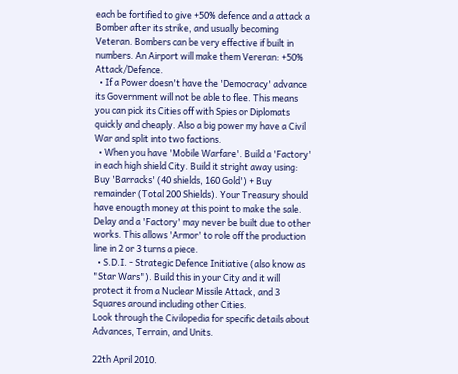each be fortified to give +50% defence and a attack a Bomber after its strike, and usually becoming Veteran. Bombers can be very effective if built in numbers. An Airport will make them Vereran: +50% Attack/Defence.
  • If a Power doesn't have the 'Democracy' advance its Government will not be able to flee. This means you can pick its Cities off with Spies or Diplomats quickly and cheaply. Also a big power my have a Civil War and split into two factions.
  • When you have 'Mobile Warfare'. Build a 'Factory' in each high shield City. Build it stright away using: Buy 'Barracks' (40 shields, 160 Gold') + Buy remainder (Total 200 Shields). Your Treasury should have enougth money at this point to make the sale. Delay and a 'Factory' may never be built due to other works. This allows 'Armor' to role off the production line in 2 or 3 turns a piece.
  • S.D.I. - Strategic Defence Initiative (also know as "Star Wars"). Build this in your City and it will protect it from a Nuclear Missile Attack, and 3 Squares around including other Cities.
Look through the Civilopedia for specific details about Advances, Terrain, and Units.

22th April 2010.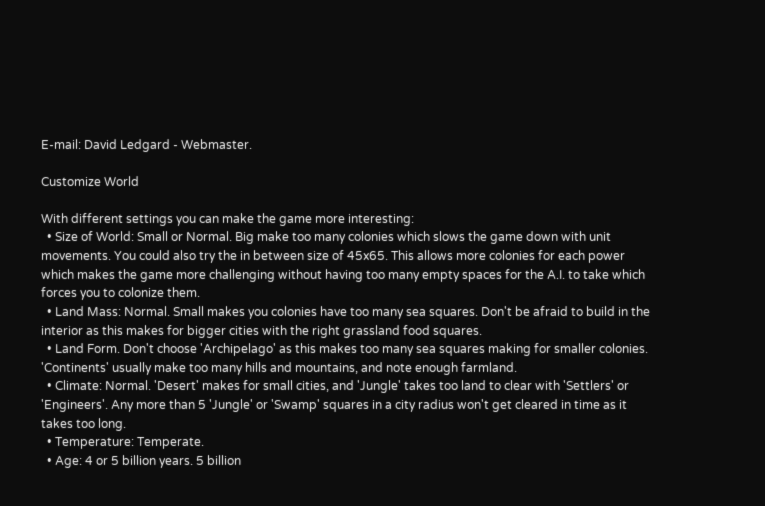E-mail: David Ledgard - Webmaster.

Customize World

With different settings you can make the game more interesting:
  • Size of World: Small or Normal. Big make too many colonies which slows the game down with unit movements. You could also try the in between size of 45x65. This allows more colonies for each power which makes the game more challenging without having too many empty spaces for the A.I. to take which forces you to colonize them.
  • Land Mass: Normal. Small makes you colonies have too many sea squares. Don't be afraid to build in the interior as this makes for bigger cities with the right grassland food squares.
  • Land Form. Don't choose 'Archipelago' as this makes too many sea squares making for smaller colonies. 'Continents' usually make too many hills and mountains, and note enough farmland.
  • Climate: Normal. 'Desert' makes for small cities, and 'Jungle' takes too land to clear with 'Settlers' or 'Engineers'. Any more than 5 'Jungle' or 'Swamp' squares in a city radius won't get cleared in time as it takes too long.
  • Temperature: Temperate.
  • Age: 4 or 5 billion years. 5 billion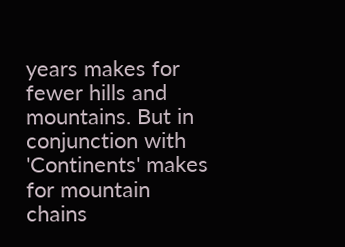years makes for fewer hills and mountains. But in conjunction with 'Continents' makes for mountain chains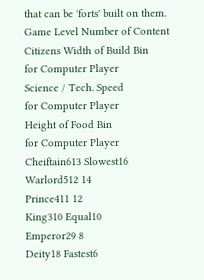that can be 'forts' built on them.
Game Level Number of Content Citizens Width of Build Bin
for Computer Player
Science / Tech. Speed
for Computer Player
Height of Food Bin
for Computer Player
Cheiftain613 Slowest16
Warlord512 14
Prince411 12
King310 Equal10
Emperor29 8
Deity18 Fastest6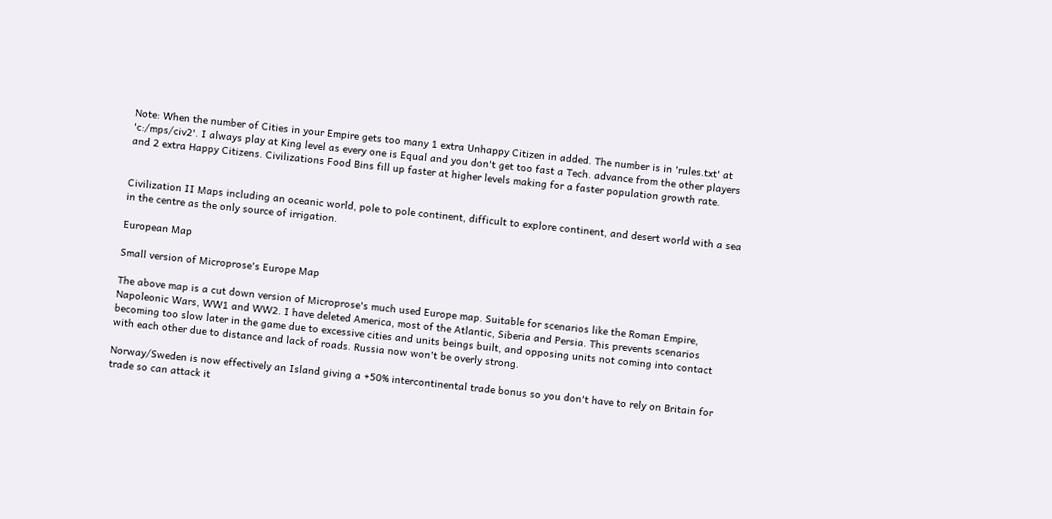Note: When the number of Cities in your Empire gets too many 1 extra Unhappy Citizen in added. The number is in 'rules.txt' at 'c:/mps/civ2'. I always play at King level as every one is Equal and you don't get too fast a Tech. advance from the other players and 2 extra Happy Citizens. Civilizations Food Bins fill up faster at higher levels making for a faster population growth rate.


Civilization II Maps including an oceanic world, pole to pole continent, difficult to explore continent, and desert world with a sea in the centre as the only source of irrigation.

European Map

Small version of Microprose's Europe Map

The above map is a cut down version of Microprose's much used Europe map. Suitable for scenarios like the Roman Empire, Napoleonic Wars, WW1 and WW2. I have deleted America, most of the Atlantic, Siberia and Persia. This prevents scenarios becoming too slow later in the game due to excessive cities and units beings built, and opposing units not coming into contact with each other due to distance and lack of roads. Russia now won't be overly strong.

Norway/Sweden is now effectively an Island giving a +50% intercontinental trade bonus so you don't have to rely on Britain for trade so can attack it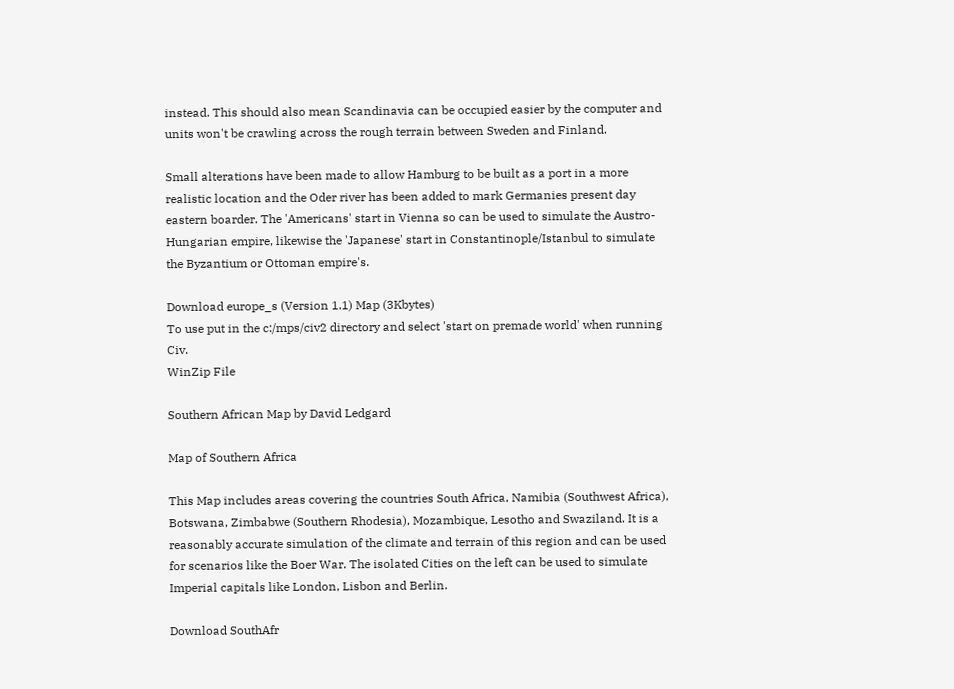instead. This should also mean Scandinavia can be occupied easier by the computer and units won't be crawling across the rough terrain between Sweden and Finland.

Small alterations have been made to allow Hamburg to be built as a port in a more realistic location and the Oder river has been added to mark Germanies present day eastern boarder. The 'Americans' start in Vienna so can be used to simulate the Austro-Hungarian empire, likewise the 'Japanese' start in Constantinople/Istanbul to simulate the Byzantium or Ottoman empire's.

Download europe_s (Version 1.1) Map (3Kbytes)
To use put in the c:/mps/civ2 directory and select 'start on premade world' when running Civ.
WinZip File

Southern African Map by David Ledgard

Map of Southern Africa

This Map includes areas covering the countries South Africa, Namibia (Southwest Africa), Botswana, Zimbabwe (Southern Rhodesia), Mozambique, Lesotho and Swaziland. It is a reasonably accurate simulation of the climate and terrain of this region and can be used for scenarios like the Boer War. The isolated Cities on the left can be used to simulate Imperial capitals like London, Lisbon and Berlin.

Download SouthAfr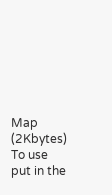Map (2Kbytes)
To use put in the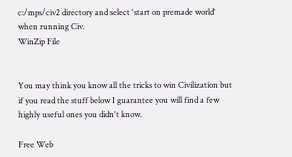c:/mps/civ2 directory and select 'start on premade world' when running Civ.
WinZip File


You may think you know all the tricks to win Civilization but if you read the stuff below I guarantee you will find a few highly useful ones you didn't know.

Free Web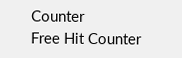Counter
Free Hit Counter